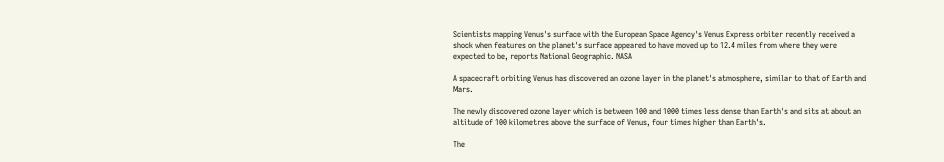Scientists mapping Venus's surface with the European Space Agency's Venus Express orbiter recently received a shock when features on the planet's surface appeared to have moved up to 12.4 miles from where they were expected to be, reports National Geographic. NASA

A spacecraft orbiting Venus has discovered an ozone layer in the planet's atmosphere, similar to that of Earth and Mars.

The newly discovered ozone layer which is between 100 and 1000 times less dense than Earth's and sits at about an altitude of 100 kilometres above the surface of Venus, four times higher than Earth's.

The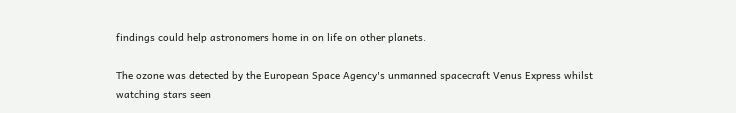findings could help astronomers home in on life on other planets.

The ozone was detected by the European Space Agency's unmanned spacecraft Venus Express whilst watching stars seen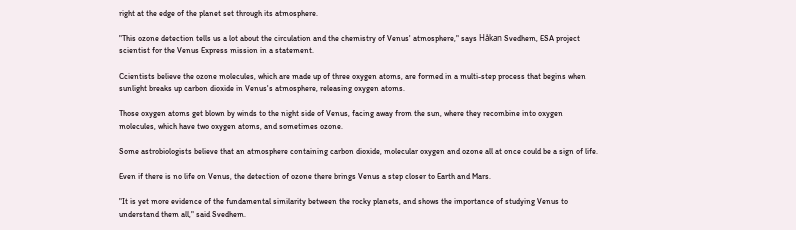right at the edge of the planet set through its atmosphere.

"This ozone detection tells us a lot about the circulation and the chemistry of Venus' atmosphere," says Håkan Svedhem, ESA project scientist for the Venus Express mission in a statement.

Ccientists believe the ozone molecules, which are made up of three oxygen atoms, are formed in a multi-step process that begins when sunlight breaks up carbon dioxide in Venus's atmosphere, releasing oxygen atoms.

Those oxygen atoms get blown by winds to the night side of Venus, facing away from the sun, where they recombine into oxygen molecules, which have two oxygen atoms, and sometimes ozone.

Some astrobiologists believe that an atmosphere containing carbon dioxide, molecular oxygen and ozone all at once could be a sign of life.

Even if there is no life on Venus, the detection of ozone there brings Venus a step closer to Earth and Mars.

"It is yet more evidence of the fundamental similarity between the rocky planets, and shows the importance of studying Venus to understand them all," said Svedhem.